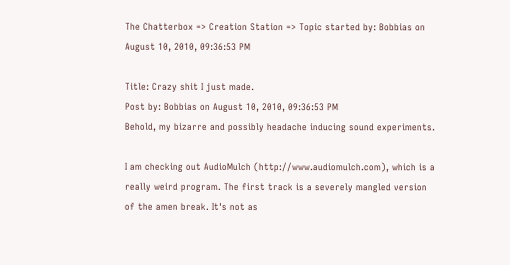The Chatterbox => Creation Station => Topic started by: Bobbias on August 10, 2010, 09:36:53 PM

Title: Crazy shit I just made.
Post by: Bobbias on August 10, 2010, 09:36:53 PM
Behold, my bizarre and possibly headache inducing sound experiments.

I am checking out AudioMulch (http://www.audiomulch.com), which is a really weird program. The first track is a severely mangled version of the amen break. It's not as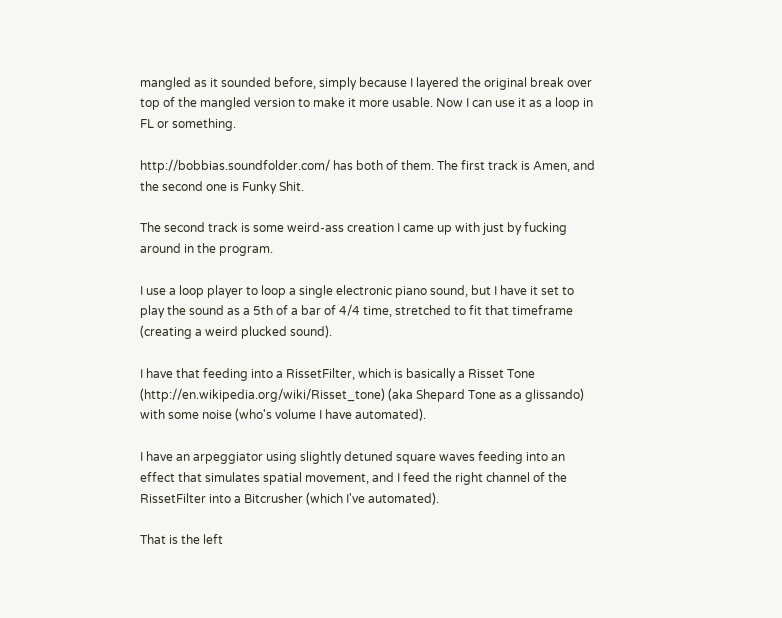mangled as it sounded before, simply because I layered the original break over top of the mangled version to make it more usable. Now I can use it as a loop in FL or something.

http://bobbias.soundfolder.com/ has both of them. The first track is Amen, and the second one is Funky Shit.

The second track is some weird-ass creation I came up with just by fucking around in the program.

I use a loop player to loop a single electronic piano sound, but I have it set to play the sound as a 5th of a bar of 4/4 time, stretched to fit that timeframe (creating a weird plucked sound).

I have that feeding into a RissetFilter, which is basically a Risset Tone (http://en.wikipedia.org/wiki/Risset_tone) (aka Shepard Tone as a glissando) with some noise (who's volume I have automated).

I have an arpeggiator using slightly detuned square waves feeding into an effect that simulates spatial movement, and I feed the right channel of the RissetFilter into a Bitcrusher (which I've automated).

That is the left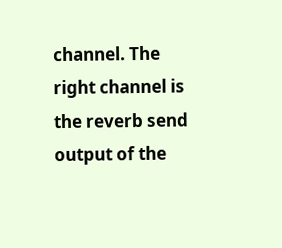channel. The right channel is the reverb send output of the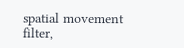spatial movement filter,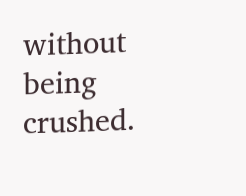without being crushed.